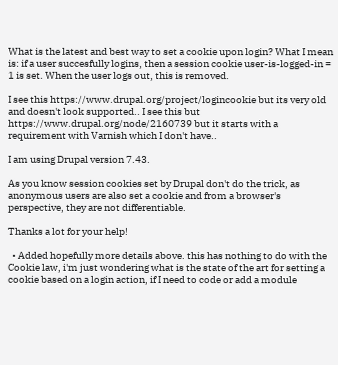What is the latest and best way to set a cookie upon login? What I mean is: if a user succesfully logins, then a session cookie user-is-logged-in = 1 is set. When the user logs out, this is removed.

I see this https://www.drupal.org/project/logincookie but its very old and doesn't look supported.. I see this but https://www.drupal.org/node/2160739 but it starts with a requirement with Varnish which I don't have..

I am using Drupal version 7.43.

As you know session cookies set by Drupal don't do the trick, as anonymous users are also set a cookie and from a browser's perspective, they are not differentiable.

Thanks a lot for your help!

  • Added hopefully more details above. this has nothing to do with the Cookie law, i'm just wondering what is the state of the art for setting a cookie based on a login action, if I need to code or add a module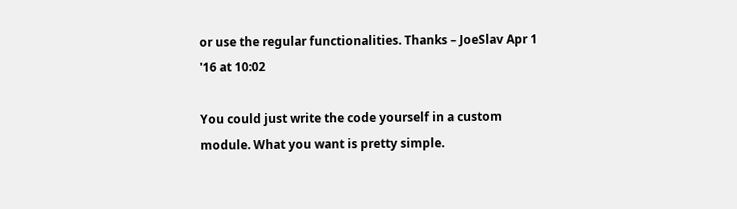or use the regular functionalities. Thanks – JoeSlav Apr 1 '16 at 10:02

You could just write the code yourself in a custom module. What you want is pretty simple.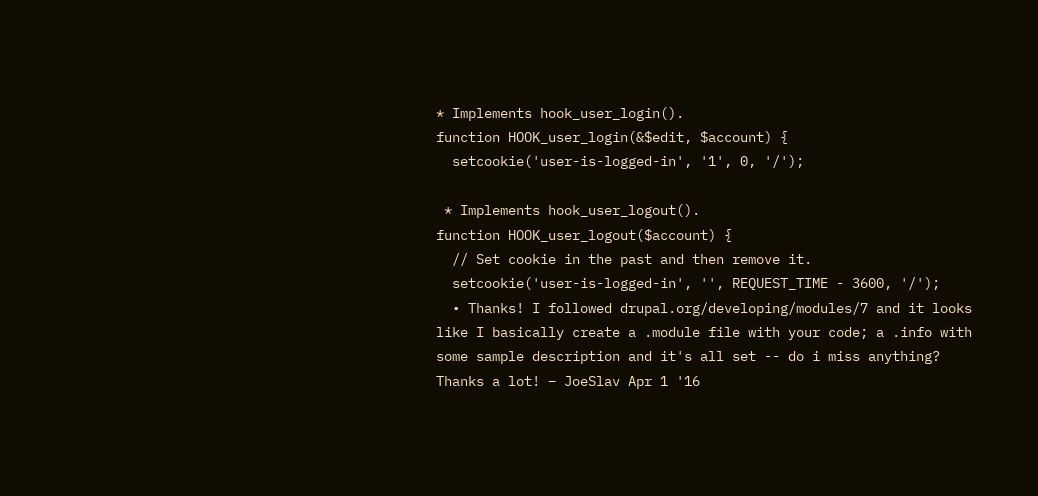* Implements hook_user_login().
function HOOK_user_login(&$edit, $account) {
  setcookie('user-is-logged-in', '1', 0, '/');

 * Implements hook_user_logout().
function HOOK_user_logout($account) {
  // Set cookie in the past and then remove it.
  setcookie('user-is-logged-in', '', REQUEST_TIME - 3600, '/');
  • Thanks! I followed drupal.org/developing/modules/7 and it looks like I basically create a .module file with your code; a .info with some sample description and it's all set -- do i miss anything? Thanks a lot! – JoeSlav Apr 1 '16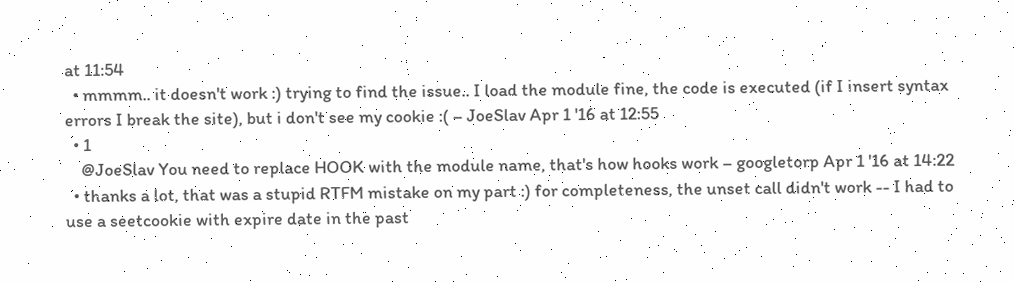at 11:54
  • mmmm.. it doesn't work :) trying to find the issue.. I load the module fine, the code is executed (if I insert syntax errors I break the site), but i don't see my cookie :( – JoeSlav Apr 1 '16 at 12:55
  • 1
    @JoeSlav You need to replace HOOK with the module name, that's how hooks work – googletorp Apr 1 '16 at 14:22
  • thanks a lot, that was a stupid RTFM mistake on my part :) for completeness, the unset call didn't work -- I had to use a seetcookie with expire date in the past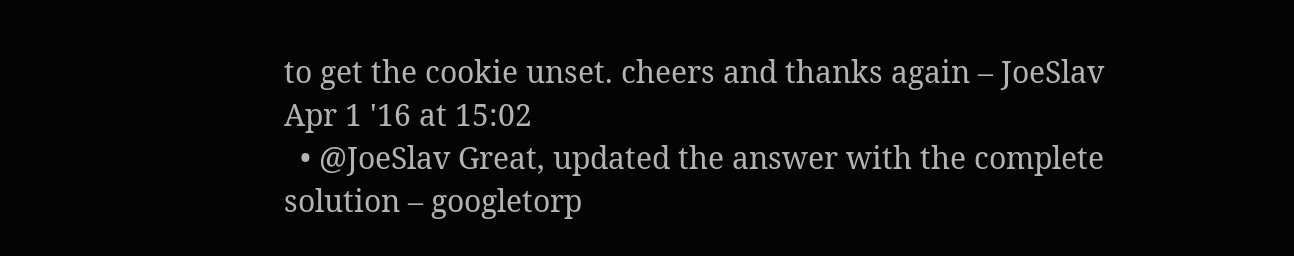to get the cookie unset. cheers and thanks again – JoeSlav Apr 1 '16 at 15:02
  • @JoeSlav Great, updated the answer with the complete solution – googletorp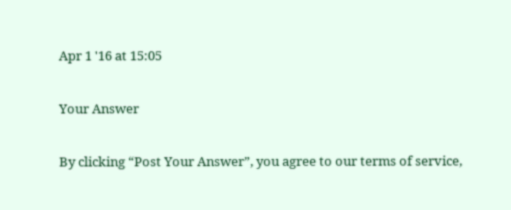Apr 1 '16 at 15:05

Your Answer

By clicking “Post Your Answer”, you agree to our terms of service,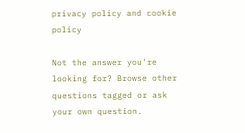privacy policy and cookie policy

Not the answer you're looking for? Browse other questions tagged or ask your own question.